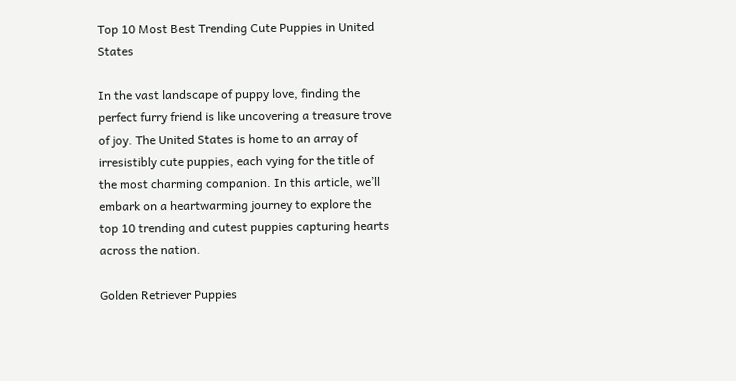Top 10 Most Best Trending Cute Puppies in United States

In the vast landscape of puppy love, finding the perfect furry friend is like uncovering a treasure trove of joy. The United States is home to an array of irresistibly cute puppies, each vying for the title of the most charming companion. In this article, we’ll embark on a heartwarming journey to explore the top 10 trending and cutest puppies capturing hearts across the nation.

Golden Retriever Puppies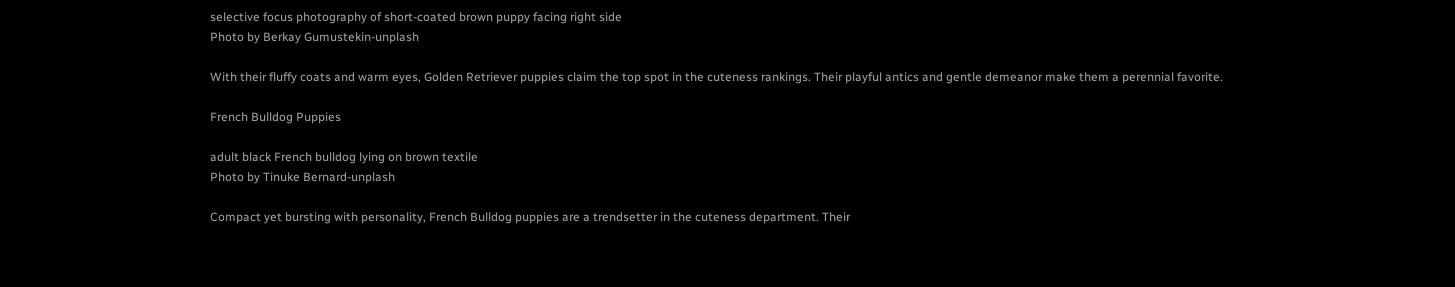selective focus photography of short-coated brown puppy facing right side
Photo by Berkay Gumustekin-unplash

With their fluffy coats and warm eyes, Golden Retriever puppies claim the top spot in the cuteness rankings. Their playful antics and gentle demeanor make them a perennial favorite.

French Bulldog Puppies

adult black French bulldog lying on brown textile
Photo by Tinuke Bernard-unplash

Compact yet bursting with personality, French Bulldog puppies are a trendsetter in the cuteness department. Their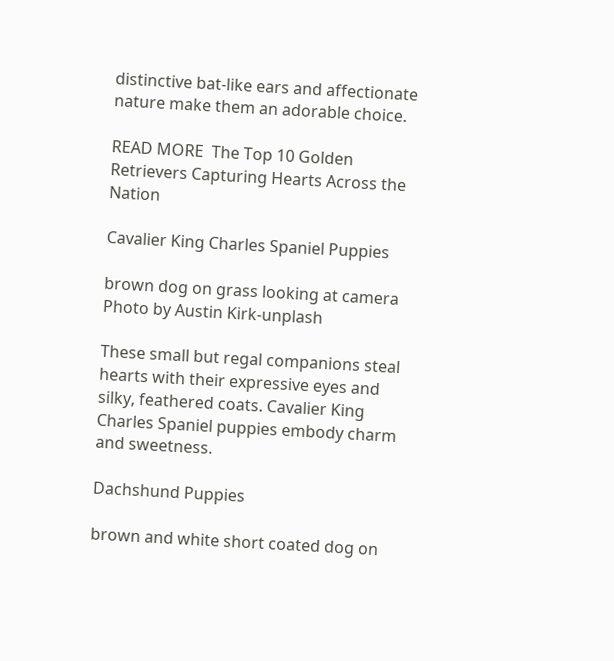distinctive bat-like ears and affectionate nature make them an adorable choice.

READ MORE  The Top 10 Golden Retrievers Capturing Hearts Across the Nation

Cavalier King Charles Spaniel Puppies

brown dog on grass looking at camera
Photo by Austin Kirk-unplash

These small but regal companions steal hearts with their expressive eyes and silky, feathered coats. Cavalier King Charles Spaniel puppies embody charm and sweetness.

Dachshund Puppies

brown and white short coated dog on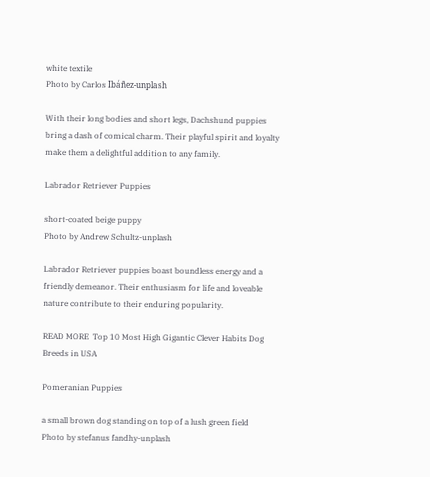white textile
Photo by Carlos Ibáñez-unplash

With their long bodies and short legs, Dachshund puppies bring a dash of comical charm. Their playful spirit and loyalty make them a delightful addition to any family.

Labrador Retriever Puppies

short-coated beige puppy
Photo by Andrew Schultz-unplash

Labrador Retriever puppies boast boundless energy and a friendly demeanor. Their enthusiasm for life and loveable nature contribute to their enduring popularity.

READ MORE  Top 10 Most High Gigantic Clever Habits Dog Breeds in USA

Pomeranian Puppies

a small brown dog standing on top of a lush green field
Photo by stefanus fandhy-unplash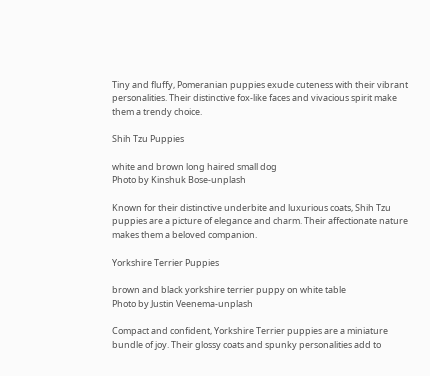Tiny and fluffy, Pomeranian puppies exude cuteness with their vibrant personalities. Their distinctive fox-like faces and vivacious spirit make them a trendy choice.

Shih Tzu Puppies

white and brown long haired small dog
Photo by Kinshuk Bose-unplash

Known for their distinctive underbite and luxurious coats, Shih Tzu puppies are a picture of elegance and charm. Their affectionate nature makes them a beloved companion.

Yorkshire Terrier Puppies

brown and black yorkshire terrier puppy on white table
Photo by Justin Veenema-unplash

Compact and confident, Yorkshire Terrier puppies are a miniature bundle of joy. Their glossy coats and spunky personalities add to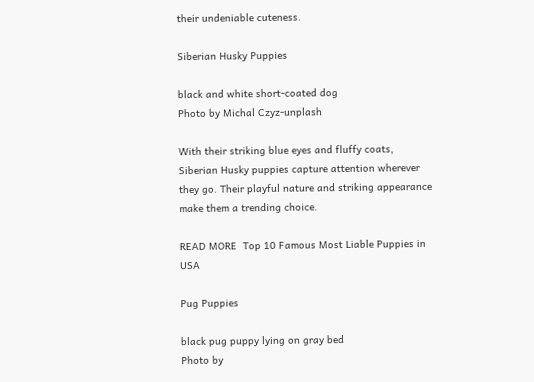their undeniable cuteness.

Siberian Husky Puppies

black and white short-coated dog
Photo by Michal Czyz-unplash

With their striking blue eyes and fluffy coats, Siberian Husky puppies capture attention wherever they go. Their playful nature and striking appearance make them a trending choice.

READ MORE  Top 10 Famous Most Liable Puppies in USA

Pug Puppies

black pug puppy lying on gray bed
Photo by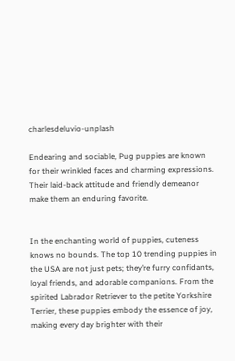charlesdeluvio-unplash

Endearing and sociable, Pug puppies are known for their wrinkled faces and charming expressions. Their laid-back attitude and friendly demeanor make them an enduring favorite.


In the enchanting world of puppies, cuteness knows no bounds. The top 10 trending puppies in the USA are not just pets; they’re furry confidants, loyal friends, and adorable companions. From the spirited Labrador Retriever to the petite Yorkshire Terrier, these puppies embody the essence of joy, making every day brighter with their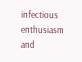infectious enthusiasm and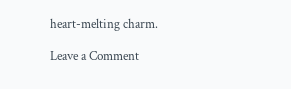heart-melting charm.

Leave a Comment